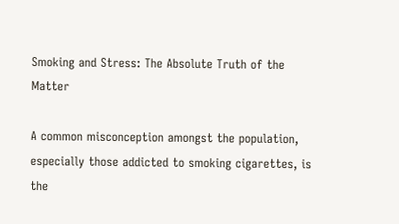Smoking and Stress: The Absolute Truth of the Matter

A common misconception amongst the population, especially those addicted to smoking cigarettes, is the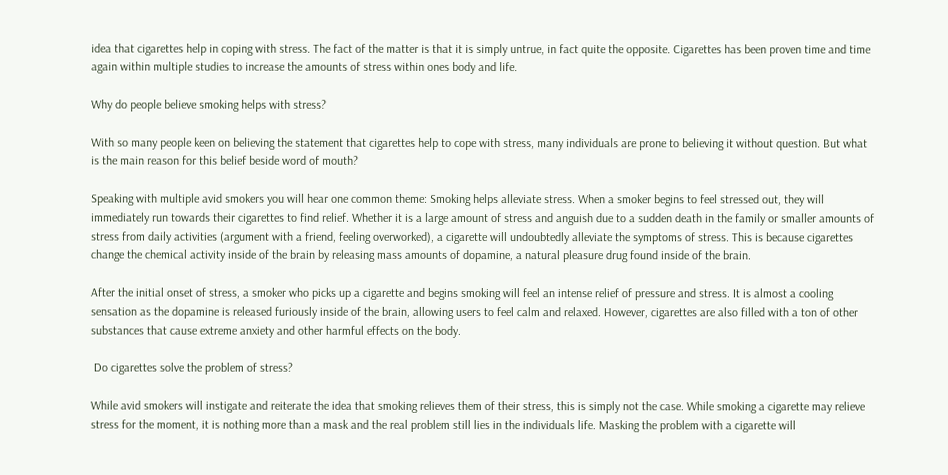idea that cigarettes help in coping with stress. The fact of the matter is that it is simply untrue, in fact quite the opposite. Cigarettes has been proven time and time again within multiple studies to increase the amounts of stress within ones body and life.

Why do people believe smoking helps with stress?

With so many people keen on believing the statement that cigarettes help to cope with stress, many individuals are prone to believing it without question. But what is the main reason for this belief beside word of mouth?

Speaking with multiple avid smokers you will hear one common theme: Smoking helps alleviate stress. When a smoker begins to feel stressed out, they will immediately run towards their cigarettes to find relief. Whether it is a large amount of stress and anguish due to a sudden death in the family or smaller amounts of stress from daily activities (argument with a friend, feeling overworked), a cigarette will undoubtedly alleviate the symptoms of stress. This is because cigarettes change the chemical activity inside of the brain by releasing mass amounts of dopamine, a natural pleasure drug found inside of the brain.

After the initial onset of stress, a smoker who picks up a cigarette and begins smoking will feel an intense relief of pressure and stress. It is almost a cooling sensation as the dopamine is released furiously inside of the brain, allowing users to feel calm and relaxed. However, cigarettes are also filled with a ton of other substances that cause extreme anxiety and other harmful effects on the body.

 Do cigarettes solve the problem of stress?

While avid smokers will instigate and reiterate the idea that smoking relieves them of their stress, this is simply not the case. While smoking a cigarette may relieve stress for the moment, it is nothing more than a mask and the real problem still lies in the individuals life. Masking the problem with a cigarette will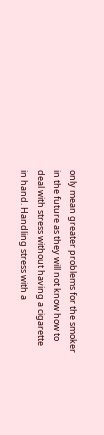only mean greater problems for the smoker in the future as they will not know how to deal with stress without having a cigarette in hand. Handling stress with a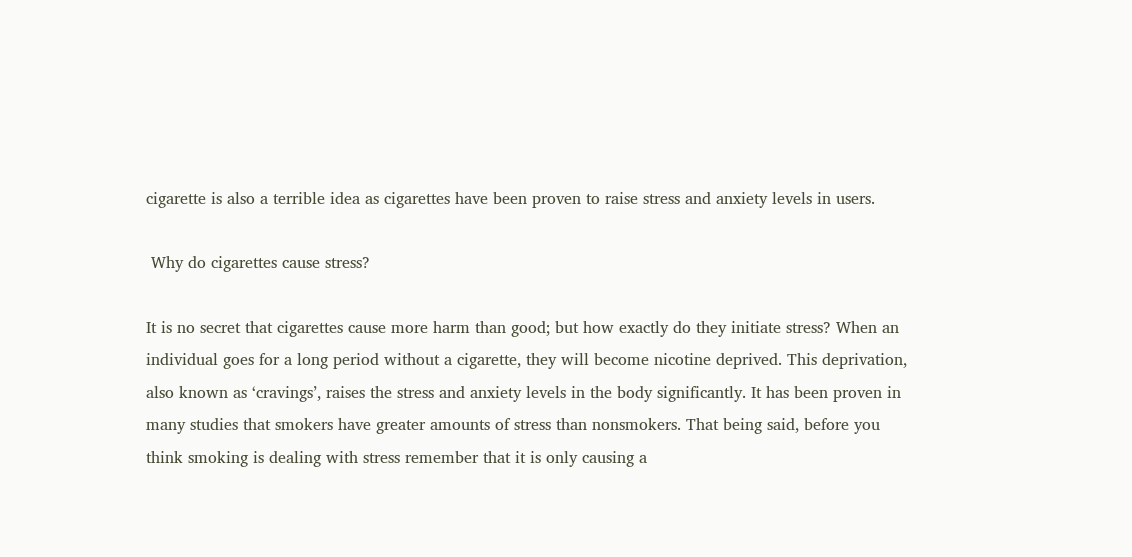cigarette is also a terrible idea as cigarettes have been proven to raise stress and anxiety levels in users.

 Why do cigarettes cause stress?

It is no secret that cigarettes cause more harm than good; but how exactly do they initiate stress? When an individual goes for a long period without a cigarette, they will become nicotine deprived. This deprivation, also known as ‘cravings’, raises the stress and anxiety levels in the body significantly. It has been proven in many studies that smokers have greater amounts of stress than nonsmokers. That being said, before you think smoking is dealing with stress remember that it is only causing a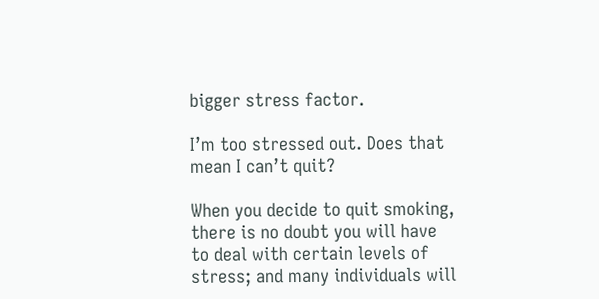bigger stress factor.

I’m too stressed out. Does that mean I can’t quit?

When you decide to quit smoking, there is no doubt you will have to deal with certain levels of stress; and many individuals will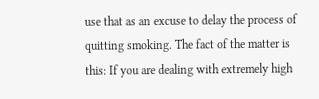use that as an excuse to delay the process of quitting smoking. The fact of the matter is this: If you are dealing with extremely high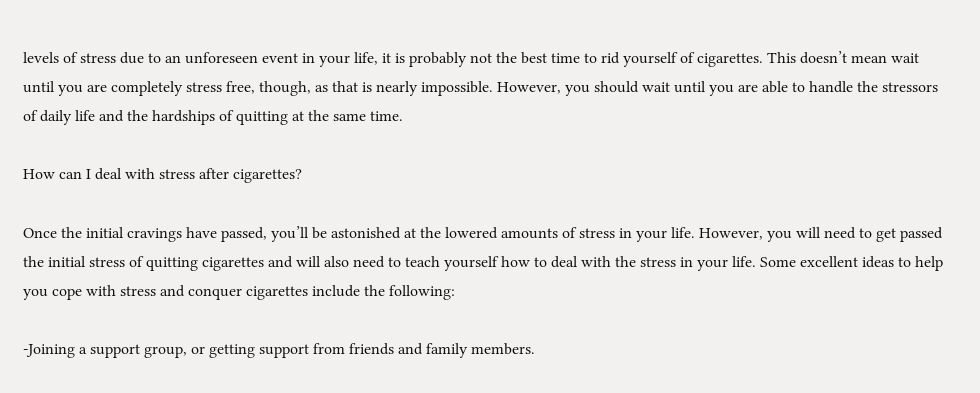levels of stress due to an unforeseen event in your life, it is probably not the best time to rid yourself of cigarettes. This doesn’t mean wait until you are completely stress free, though, as that is nearly impossible. However, you should wait until you are able to handle the stressors of daily life and the hardships of quitting at the same time.

How can I deal with stress after cigarettes?

Once the initial cravings have passed, you’ll be astonished at the lowered amounts of stress in your life. However, you will need to get passed the initial stress of quitting cigarettes and will also need to teach yourself how to deal with the stress in your life. Some excellent ideas to help you cope with stress and conquer cigarettes include the following:

-Joining a support group, or getting support from friends and family members.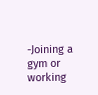-Joining a gym or working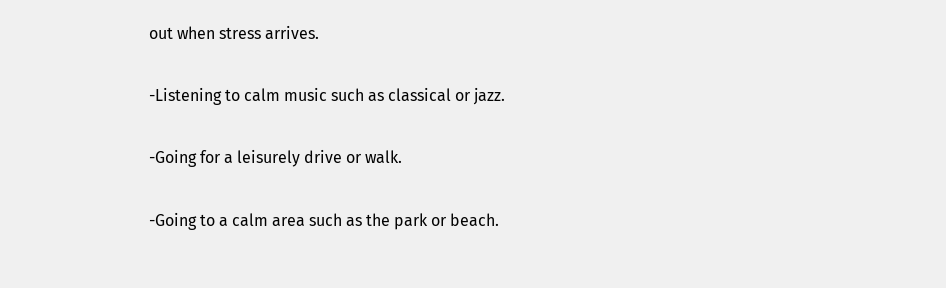out when stress arrives.

-Listening to calm music such as classical or jazz.

-Going for a leisurely drive or walk.

-Going to a calm area such as the park or beach.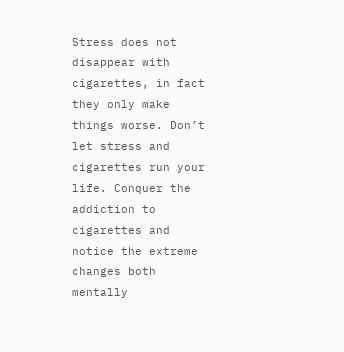Stress does not disappear with cigarettes, in fact they only make things worse. Don’t let stress and cigarettes run your life. Conquer the addiction to cigarettes and notice the extreme changes both mentally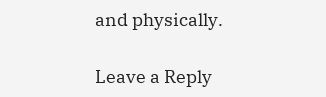and physically.

Leave a Reply